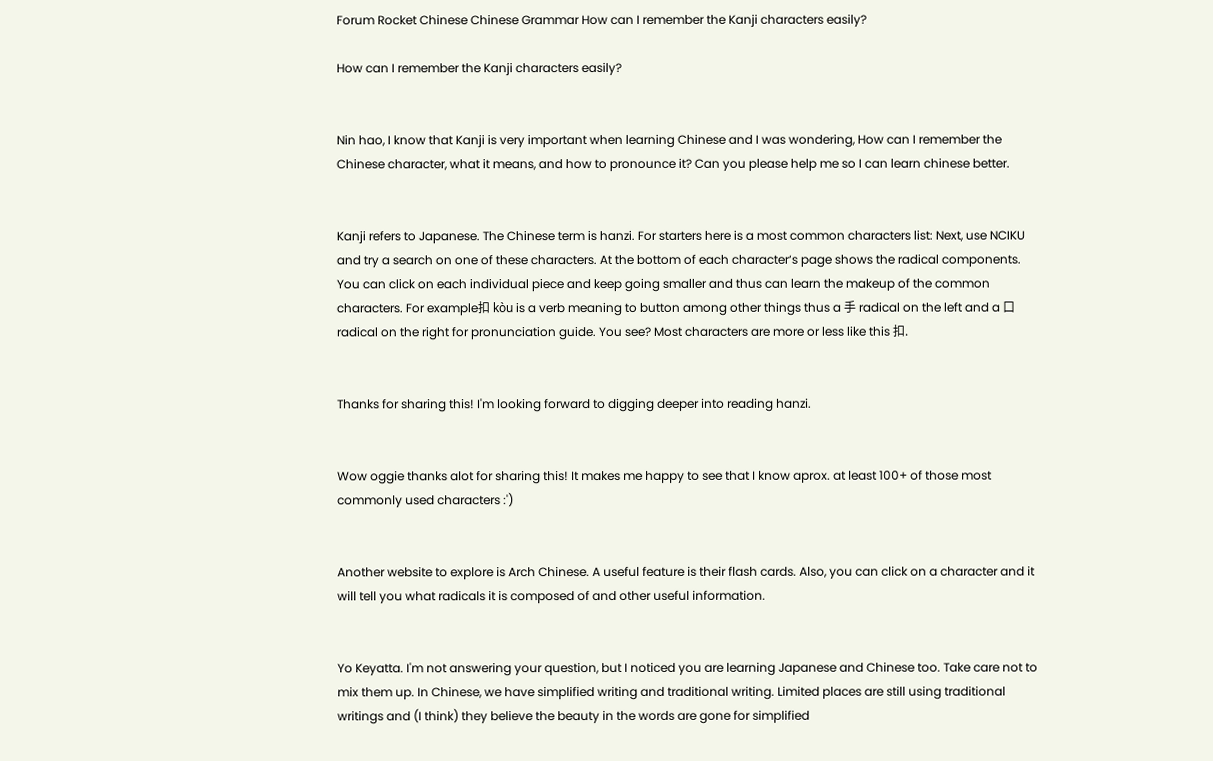Forum Rocket Chinese Chinese Grammar How can I remember the Kanji characters easily?

How can I remember the Kanji characters easily?


Nin hao, I know that Kanji is very important when learning Chinese and I was wondering, How can I remember the Chinese character, what it means, and how to pronounce it? Can you please help me so I can learn chinese better.


Kanji refers to Japanese. The Chinese term is hanzi. For starters here is a most common characters list: Next, use NCIKU and try a search on one of these characters. At the bottom of each character‘s page shows the radical components. You can click on each individual piece and keep going smaller and thus can learn the makeup of the common characters. For example扣 kòu is a verb meaning to button among other things thus a 手 radical on the left and a 口 radical on the right for pronunciation guide. You see? Most characters are more or less like this 扣.


Thanks for sharing this! I'm looking forward to digging deeper into reading hanzi.


Wow oggie thanks alot for sharing this! It makes me happy to see that I know aprox. at least 100+ of those most commonly used characters :')


Another website to explore is Arch Chinese. A useful feature is their flash cards. Also, you can click on a character and it will tell you what radicals it is composed of and other useful information.


Yo Keyatta. I'm not answering your question, but I noticed you are learning Japanese and Chinese too. Take care not to mix them up. In Chinese, we have simplified writing and traditional writing. Limited places are still using traditional writings and (I think) they believe the beauty in the words are gone for simplified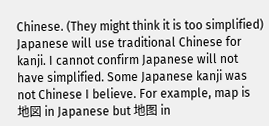Chinese. (They might think it is too simplified) Japanese will use traditional Chinese for kanji. I cannot confirm Japanese will not have simplified. Some Japanese kanji was not Chinese I believe. For example, map is 地図 in Japanese but 地图 in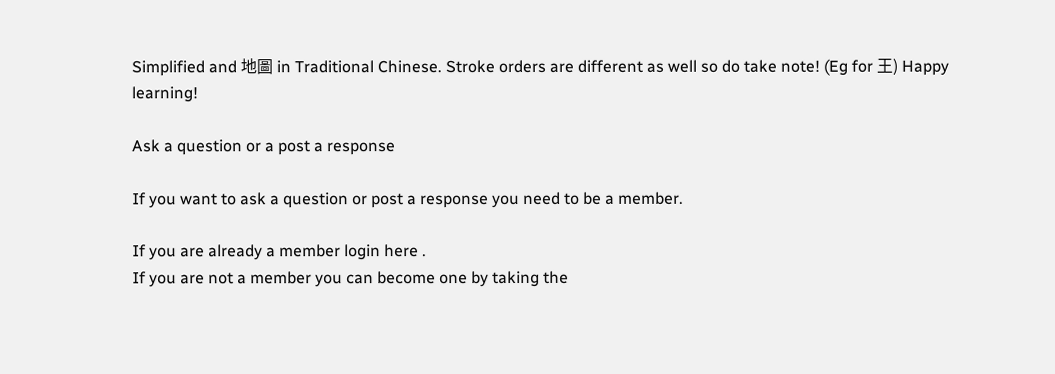Simplified and 地圖 in Traditional Chinese. Stroke orders are different as well so do take note! (Eg for 王) Happy learning!

Ask a question or a post a response

If you want to ask a question or post a response you need to be a member.

If you are already a member login here .
If you are not a member you can become one by taking the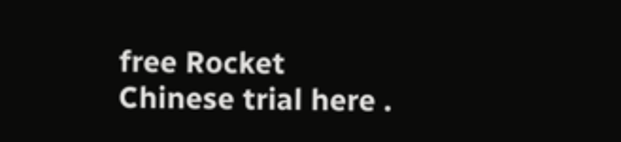free Rocket Chinese trial here .